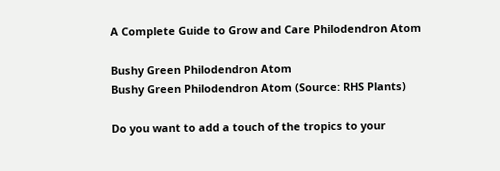A Complete Guide to Grow and Care Philodendron Atom

Bushy Green Philodendron Atom
Bushy Green Philodendron Atom (Source: RHS Plants)

Do you want to add a touch of the tropics to your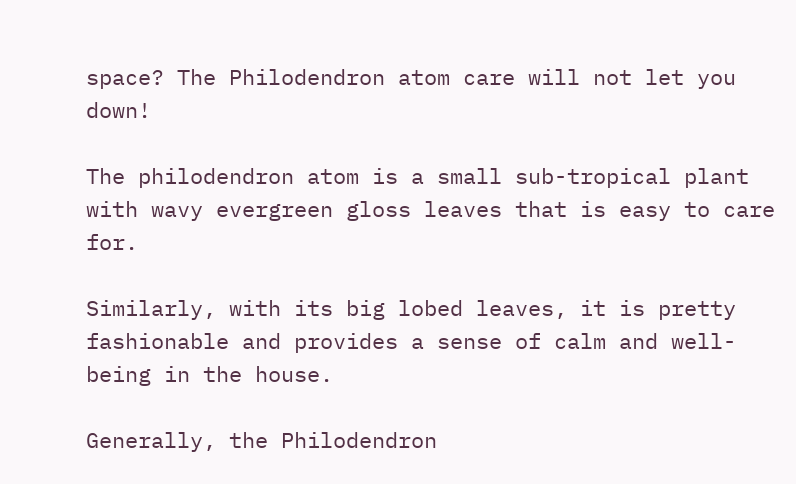space? The Philodendron atom care will not let you down!

The philodendron atom is a small sub-tropical plant with wavy evergreen gloss leaves that is easy to care for.

Similarly, with its big lobed leaves, it is pretty fashionable and provides a sense of calm and well-being in the house.

Generally, the Philodendron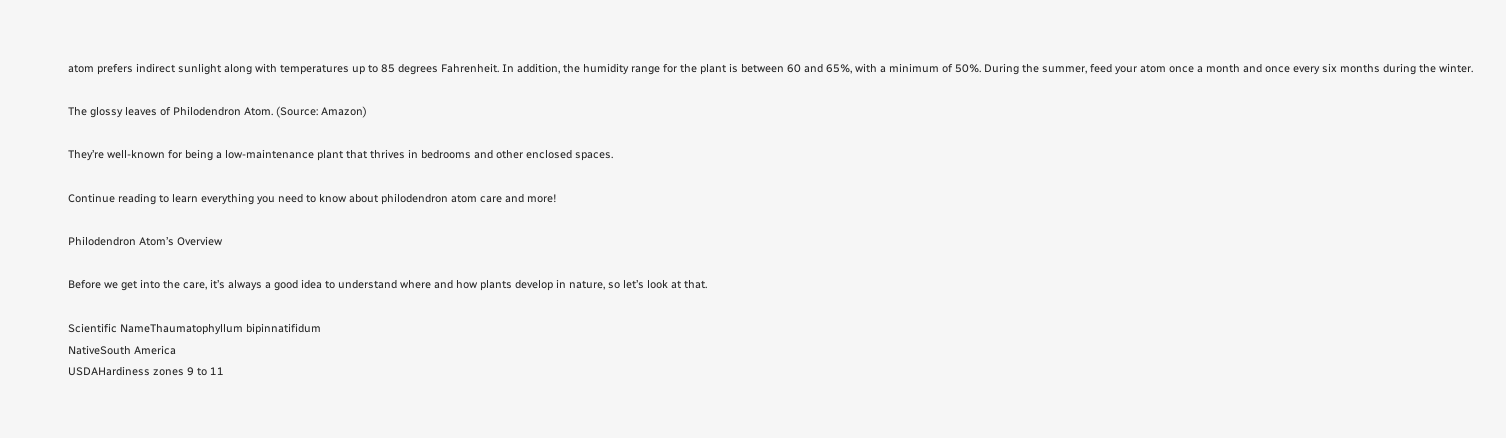atom prefers indirect sunlight along with temperatures up to 85 degrees Fahrenheit. In addition, the humidity range for the plant is between 60 and 65%, with a minimum of 50%. During the summer, feed your atom once a month and once every six months during the winter.

The glossy leaves of Philodendron Atom. (Source: Amazon)

They’re well-known for being a low-maintenance plant that thrives in bedrooms and other enclosed spaces.

Continue reading to learn everything you need to know about philodendron atom care and more!

Philodendron Atom’s Overview

Before we get into the care, it’s always a good idea to understand where and how plants develop in nature, so let’s look at that.

Scientific NameThaumatophyllum bipinnatifidum
NativeSouth America
USDAHardiness zones 9 to 11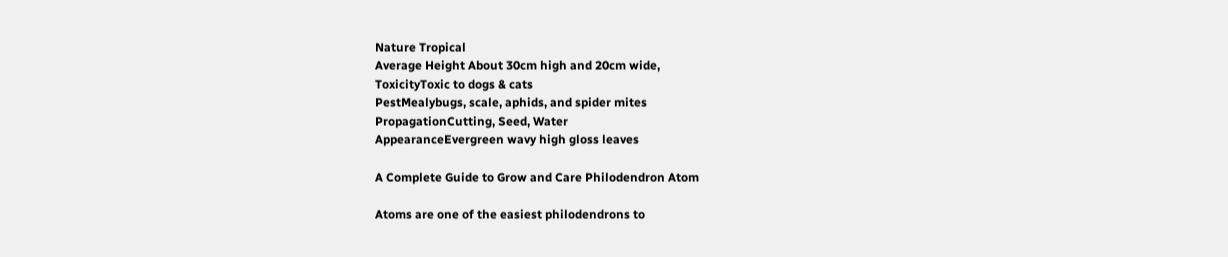Nature Tropical
Average Height About 30cm high and 20cm wide,
ToxicityToxic to dogs & cats
PestMealybugs, scale, aphids, and spider mites
PropagationCutting, Seed, Water
AppearanceEvergreen wavy high gloss leaves

A Complete Guide to Grow and Care Philodendron Atom

Atoms are one of the easiest philodendrons to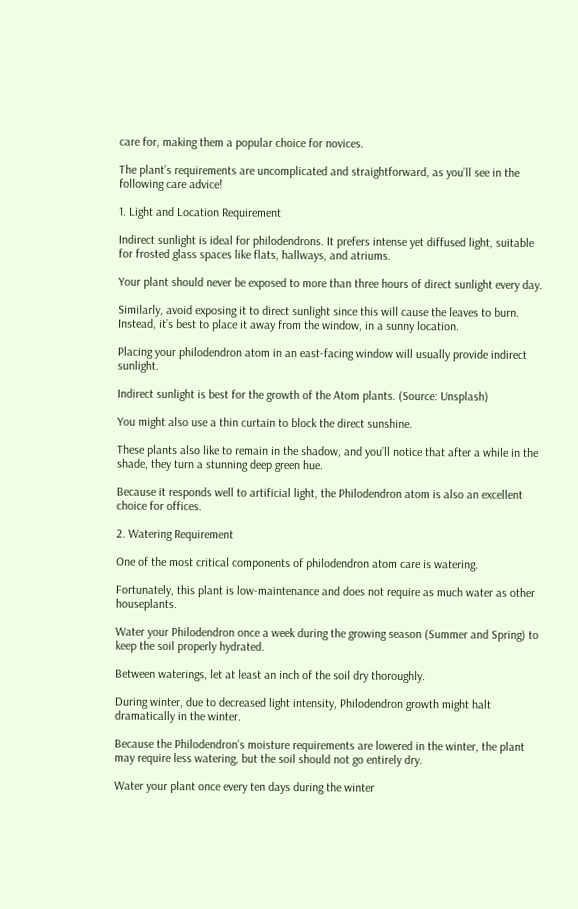care for, making them a popular choice for novices.

The plant’s requirements are uncomplicated and straightforward, as you’ll see in the following care advice!

1. Light and Location Requirement

Indirect sunlight is ideal for philodendrons. It prefers intense yet diffused light, suitable for frosted glass spaces like flats, hallways, and atriums.

Your plant should never be exposed to more than three hours of direct sunlight every day.

Similarly, avoid exposing it to direct sunlight since this will cause the leaves to burn. Instead, it’s best to place it away from the window, in a sunny location.

Placing your philodendron atom in an east-facing window will usually provide indirect sunlight.

Indirect sunlight is best for the growth of the Atom plants. (Source: Unsplash)

You might also use a thin curtain to block the direct sunshine.

These plants also like to remain in the shadow, and you’ll notice that after a while in the shade, they turn a stunning deep green hue.

Because it responds well to artificial light, the Philodendron atom is also an excellent choice for offices.

2. Watering Requirement

One of the most critical components of philodendron atom care is watering.

Fortunately, this plant is low-maintenance and does not require as much water as other houseplants.

Water your Philodendron once a week during the growing season (Summer and Spring) to keep the soil properly hydrated.

Between waterings, let at least an inch of the soil dry thoroughly.

During winter, due to decreased light intensity, Philodendron growth might halt dramatically in the winter.

Because the Philodendron’s moisture requirements are lowered in the winter, the plant may require less watering, but the soil should not go entirely dry.

Water your plant once every ten days during the winter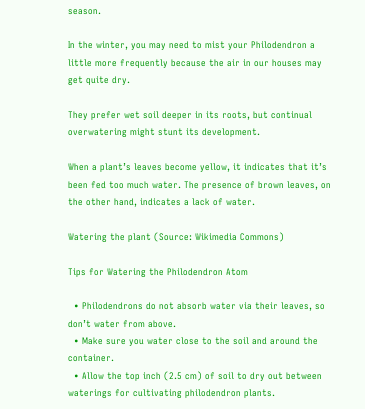season.

In the winter, you may need to mist your Philodendron a little more frequently because the air in our houses may get quite dry.

They prefer wet soil deeper in its roots, but continual overwatering might stunt its development.

When a plant’s leaves become yellow, it indicates that it’s been fed too much water. The presence of brown leaves, on the other hand, indicates a lack of water.

Watering the plant (Source: Wikimedia Commons)

Tips for Watering the Philodendron Atom

  • Philodendrons do not absorb water via their leaves, so don’t water from above.
  • Make sure you water close to the soil and around the container.
  • Allow the top inch (2.5 cm) of soil to dry out between waterings for cultivating philodendron plants.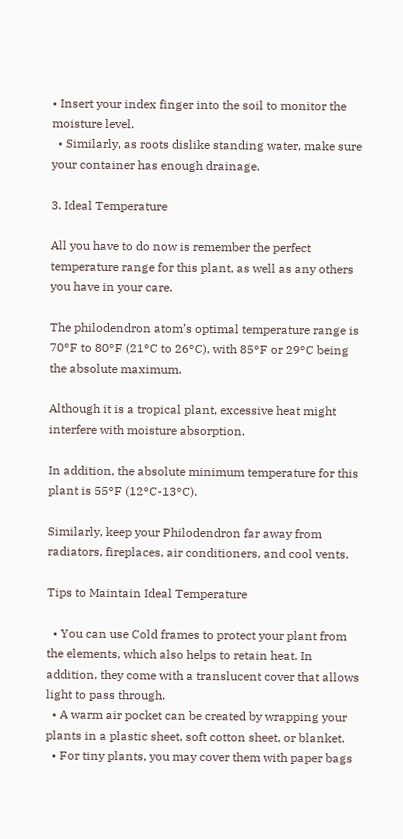• Insert your index finger into the soil to monitor the moisture level.
  • Similarly, as roots dislike standing water, make sure your container has enough drainage.

3. Ideal Temperature

All you have to do now is remember the perfect temperature range for this plant, as well as any others you have in your care.

The philodendron atom’s optimal temperature range is 70°F to 80°F (21°C to 26°C), with 85°F or 29°C being the absolute maximum.

Although it is a tropical plant, excessive heat might interfere with moisture absorption.

In addition, the absolute minimum temperature for this plant is 55°F (12°C-13°C).

Similarly, keep your Philodendron far away from radiators, fireplaces, air conditioners, and cool vents.

Tips to Maintain Ideal Temperature

  • You can use Cold frames to protect your plant from the elements, which also helps to retain heat. In addition, they come with a translucent cover that allows light to pass through.
  • A warm air pocket can be created by wrapping your plants in a plastic sheet, soft cotton sheet, or blanket.
  • For tiny plants, you may cover them with paper bags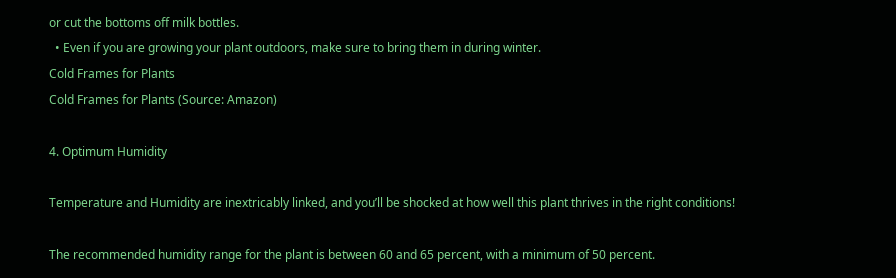or cut the bottoms off milk bottles.
  • Even if you are growing your plant outdoors, make sure to bring them in during winter.
Cold Frames for Plants
Cold Frames for Plants (Source: Amazon)

4. Optimum Humidity

Temperature and Humidity are inextricably linked, and you’ll be shocked at how well this plant thrives in the right conditions!

The recommended humidity range for the plant is between 60 and 65 percent, with a minimum of 50 percent.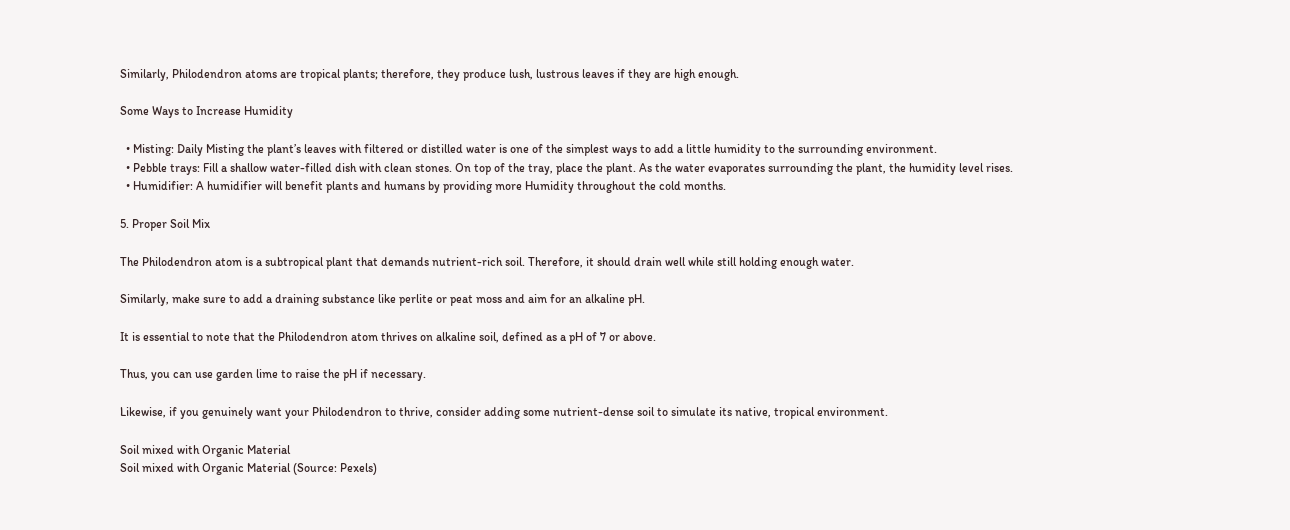Similarly, Philodendron atoms are tropical plants; therefore, they produce lush, lustrous leaves if they are high enough.

Some Ways to Increase Humidity

  • Misting: Daily Misting the plant’s leaves with filtered or distilled water is one of the simplest ways to add a little humidity to the surrounding environment.
  • Pebble trays: Fill a shallow water-filled dish with clean stones. On top of the tray, place the plant. As the water evaporates surrounding the plant, the humidity level rises.
  • Humidifier: A humidifier will benefit plants and humans by providing more Humidity throughout the cold months.

5. Proper Soil Mix

The Philodendron atom is a subtropical plant that demands nutrient-rich soil. Therefore, it should drain well while still holding enough water.

Similarly, make sure to add a draining substance like perlite or peat moss and aim for an alkaline pH.

It is essential to note that the Philodendron atom thrives on alkaline soil, defined as a pH of 7 or above.

Thus, you can use garden lime to raise the pH if necessary.

Likewise, if you genuinely want your Philodendron to thrive, consider adding some nutrient-dense soil to simulate its native, tropical environment.

Soil mixed with Organic Material
Soil mixed with Organic Material (Source: Pexels)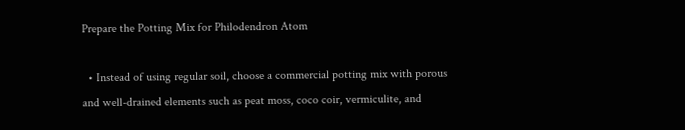Prepare the Potting Mix for Philodendron Atom

  • Instead of using regular soil, choose a commercial potting mix with porous and well-drained elements such as peat moss, coco coir, vermiculite, and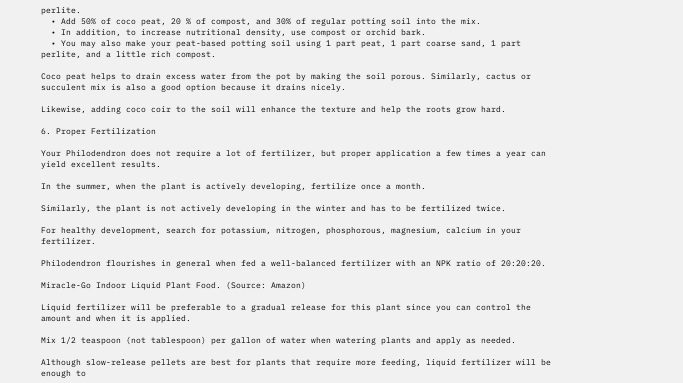perlite.
  • Add 50% of coco peat, 20 % of compost, and 30% of regular potting soil into the mix.
  • In addition, to increase nutritional density, use compost or orchid bark.
  • You may also make your peat-based potting soil using 1 part peat, 1 part coarse sand, 1 part perlite, and a little rich compost.

Coco peat helps to drain excess water from the pot by making the soil porous. Similarly, cactus or succulent mix is also a good option because it drains nicely.

Likewise, adding coco coir to the soil will enhance the texture and help the roots grow hard.

6. Proper Fertilization

Your Philodendron does not require a lot of fertilizer, but proper application a few times a year can yield excellent results.

In the summer, when the plant is actively developing, fertilize once a month.

Similarly, the plant is not actively developing in the winter and has to be fertilized twice.

For healthy development, search for potassium, nitrogen, phosphorous, magnesium, calcium in your fertilizer.

Philodendron flourishes in general when fed a well-balanced fertilizer with an NPK ratio of 20:20:20.

Miracle-Go Indoor Liquid Plant Food. (Source: Amazon)

Liquid fertilizer will be preferable to a gradual release for this plant since you can control the amount and when it is applied.

Mix 1/2 teaspoon (not tablespoon) per gallon of water when watering plants and apply as needed.

Although slow-release pellets are best for plants that require more feeding, liquid fertilizer will be enough to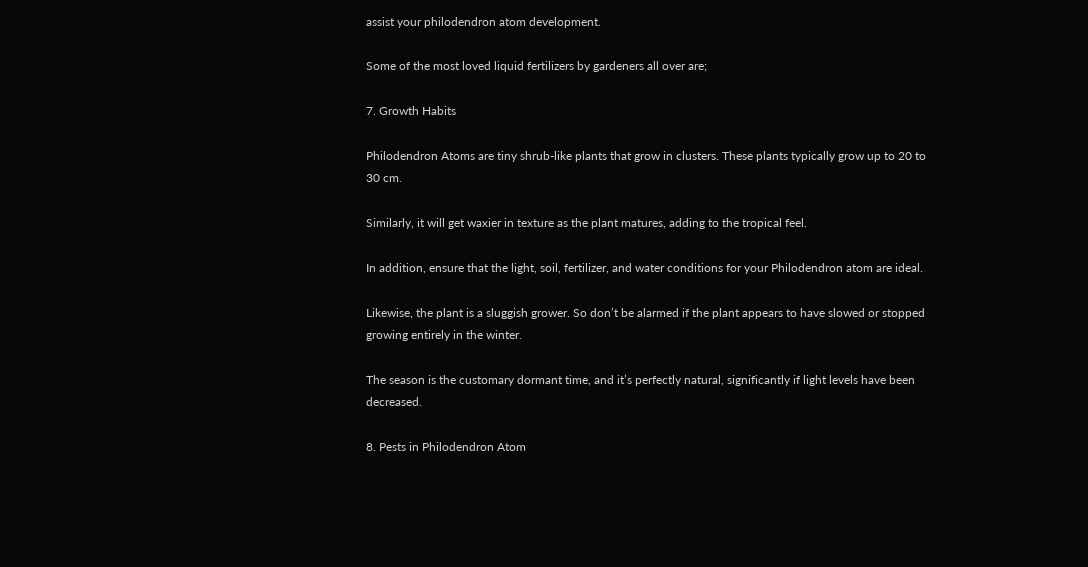assist your philodendron atom development.

Some of the most loved liquid fertilizers by gardeners all over are;

7. Growth Habits

Philodendron Atoms are tiny shrub-like plants that grow in clusters. These plants typically grow up to 20 to 30 cm.

Similarly, it will get waxier in texture as the plant matures, adding to the tropical feel.

In addition, ensure that the light, soil, fertilizer, and water conditions for your Philodendron atom are ideal.

Likewise, the plant is a sluggish grower. So don’t be alarmed if the plant appears to have slowed or stopped growing entirely in the winter.

The season is the customary dormant time, and it’s perfectly natural, significantly if light levels have been decreased.

8. Pests in Philodendron Atom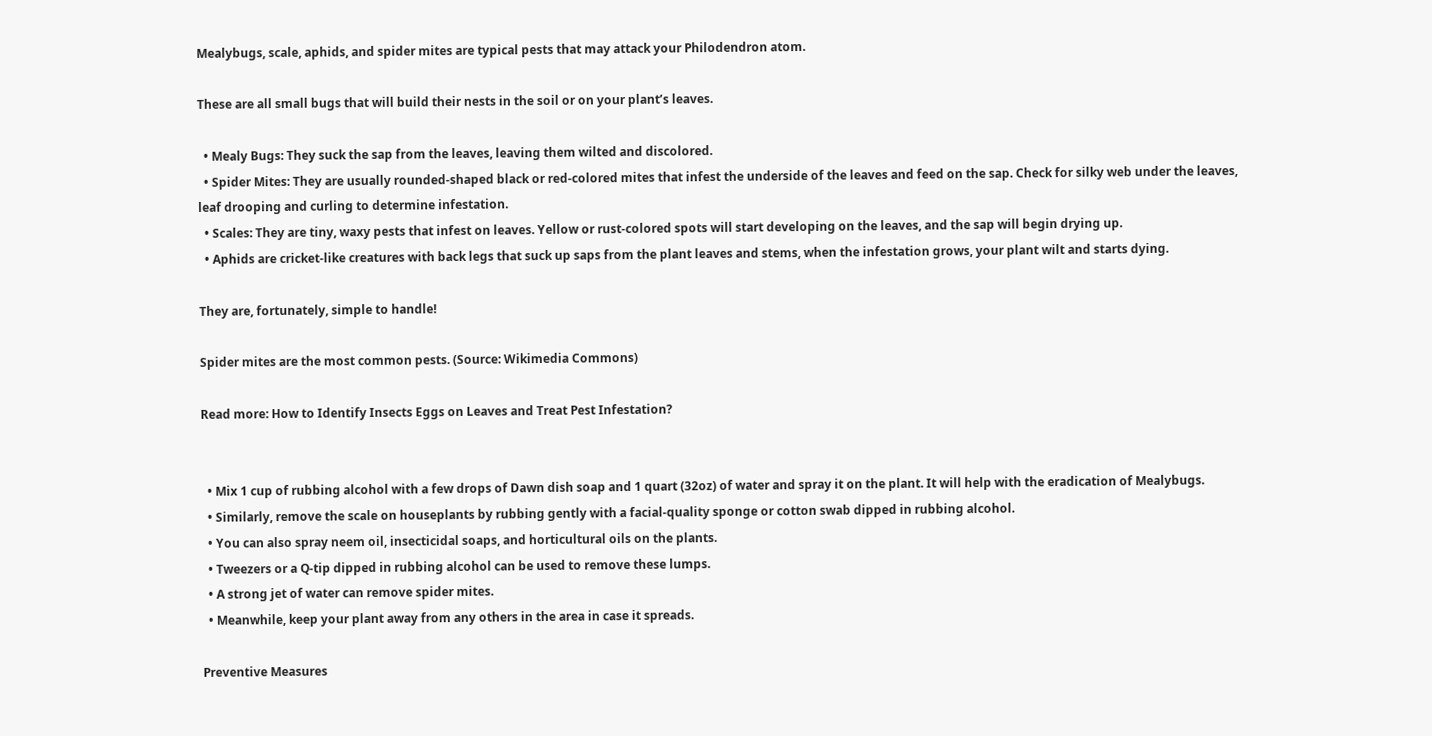Mealybugs, scale, aphids, and spider mites are typical pests that may attack your Philodendron atom.

These are all small bugs that will build their nests in the soil or on your plant’s leaves.

  • Mealy Bugs: They suck the sap from the leaves, leaving them wilted and discolored.
  • Spider Mites: They are usually rounded-shaped black or red-colored mites that infest the underside of the leaves and feed on the sap. Check for silky web under the leaves, leaf drooping and curling to determine infestation.
  • Scales: They are tiny, waxy pests that infest on leaves. Yellow or rust-colored spots will start developing on the leaves, and the sap will begin drying up.
  • Aphids are cricket-like creatures with back legs that suck up saps from the plant leaves and stems, when the infestation grows, your plant wilt and starts dying.

They are, fortunately, simple to handle!

Spider mites are the most common pests. (Source: Wikimedia Commons)

Read more: How to Identify Insects Eggs on Leaves and Treat Pest Infestation?


  • Mix 1 cup of rubbing alcohol with a few drops of Dawn dish soap and 1 quart (32oz) of water and spray it on the plant. It will help with the eradication of Mealybugs.
  • Similarly, remove the scale on houseplants by rubbing gently with a facial-quality sponge or cotton swab dipped in rubbing alcohol.
  • You can also spray neem oil, insecticidal soaps, and horticultural oils on the plants.
  • Tweezers or a Q-tip dipped in rubbing alcohol can be used to remove these lumps.
  • A strong jet of water can remove spider mites.
  • Meanwhile, keep your plant away from any others in the area in case it spreads.

Preventive Measures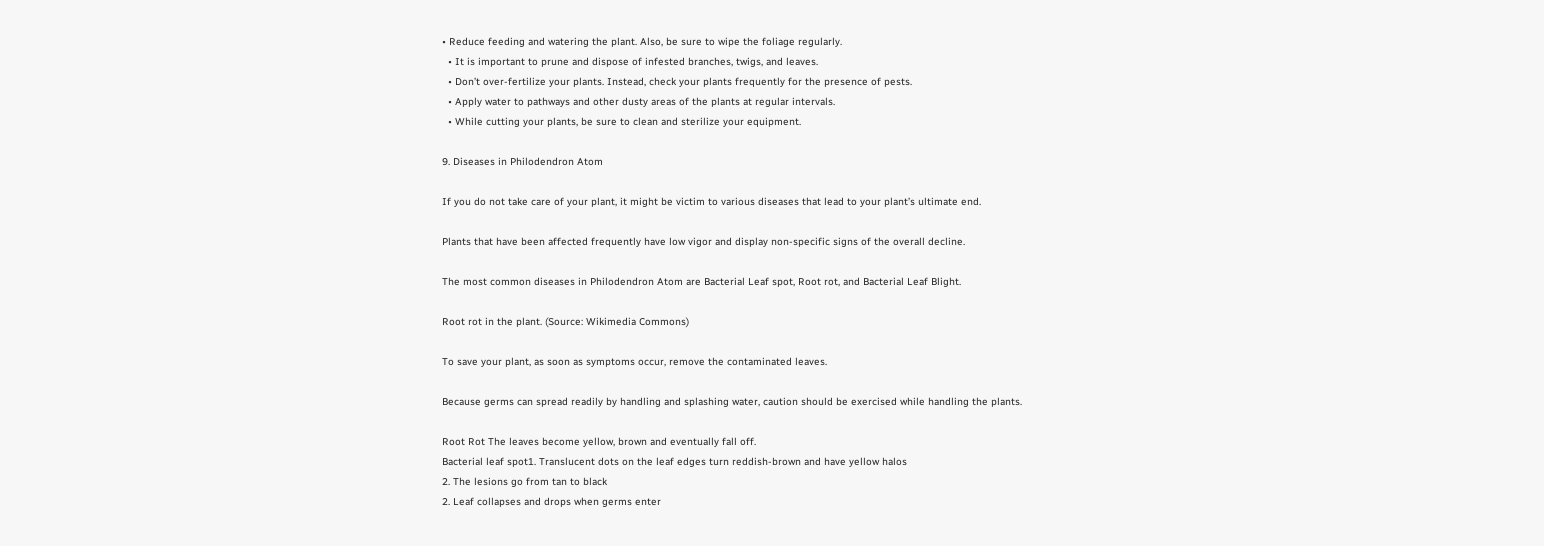• Reduce feeding and watering the plant. Also, be sure to wipe the foliage regularly.
  • It is important to prune and dispose of infested branches, twigs, and leaves.
  • Don’t over-fertilize your plants. Instead, check your plants frequently for the presence of pests.
  • Apply water to pathways and other dusty areas of the plants at regular intervals.
  • While cutting your plants, be sure to clean and sterilize your equipment.

9. Diseases in Philodendron Atom

If you do not take care of your plant, it might be victim to various diseases that lead to your plant’s ultimate end.

Plants that have been affected frequently have low vigor and display non-specific signs of the overall decline.

The most common diseases in Philodendron Atom are Bacterial Leaf spot, Root rot, and Bacterial Leaf Blight.

Root rot in the plant. (Source: Wikimedia Commons)

To save your plant, as soon as symptoms occur, remove the contaminated leaves.

Because germs can spread readily by handling and splashing water, caution should be exercised while handling the plants.

Root Rot The leaves become yellow, brown and eventually fall off.
Bacterial leaf spot1. Translucent dots on the leaf edges turn reddish-brown and have yellow halos
2. The lesions go from tan to black
2. Leaf collapses and drops when germs enter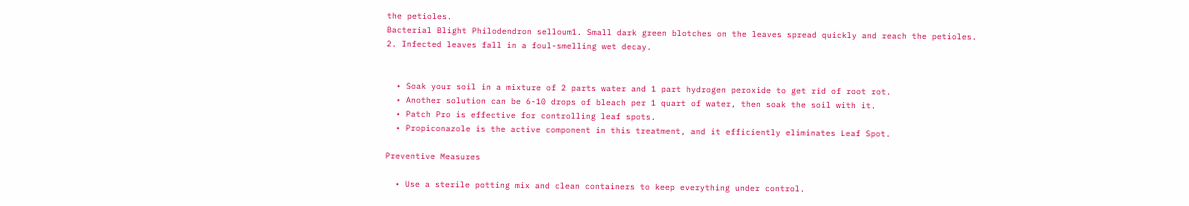the petioles.
Bacterial Blight Philodendron selloum1. Small dark green blotches on the leaves spread quickly and reach the petioles.
2. Infected leaves fall in a foul-smelling wet decay.


  • Soak your soil in a mixture of 2 parts water and 1 part hydrogen peroxide to get rid of root rot.
  • Another solution can be 6-10 drops of bleach per 1 quart of water, then soak the soil with it.
  • Patch Pro is effective for controlling leaf spots.
  • Propiconazole is the active component in this treatment, and it efficiently eliminates Leaf Spot.

Preventive Measures

  • Use a sterile potting mix and clean containers to keep everything under control.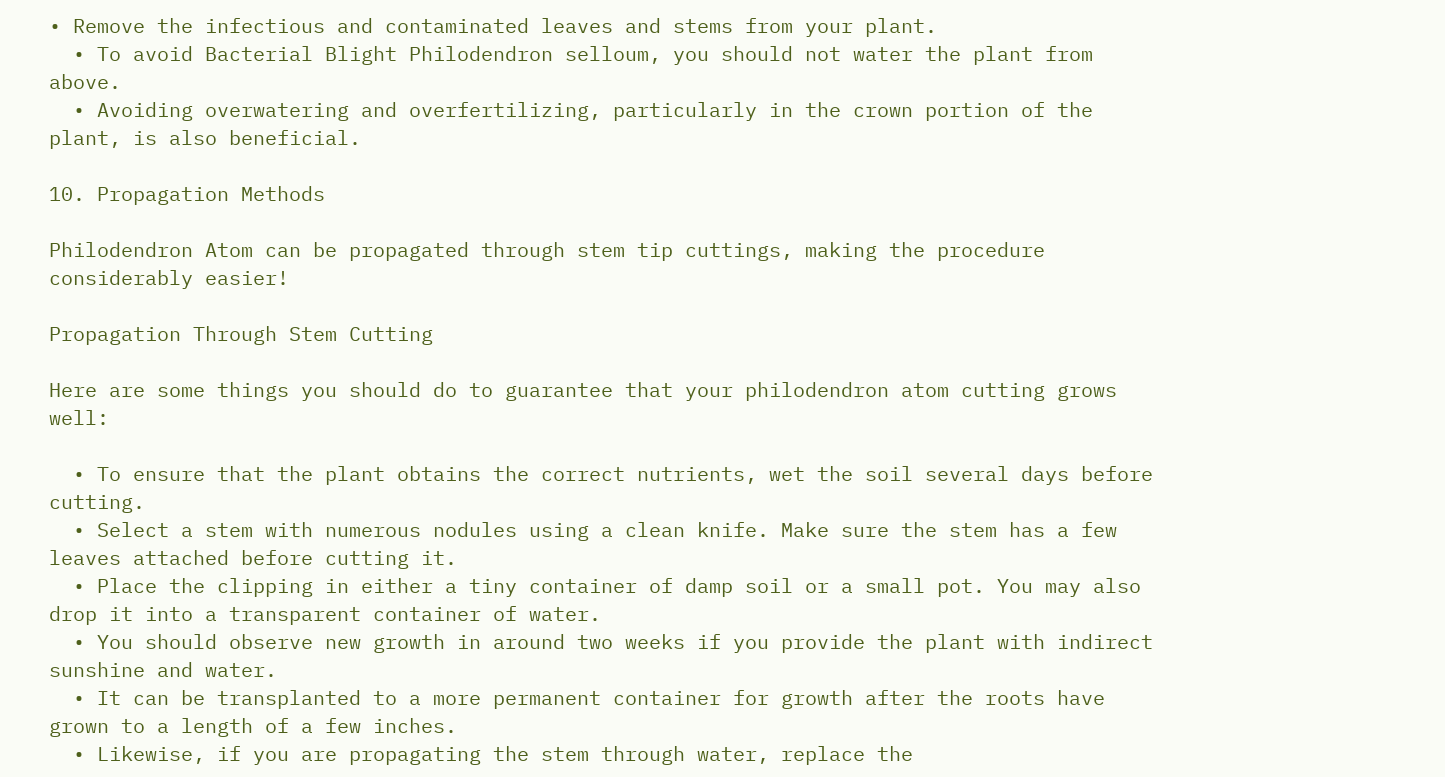• Remove the infectious and contaminated leaves and stems from your plant.
  • To avoid Bacterial Blight Philodendron selloum, you should not water the plant from above.
  • Avoiding overwatering and overfertilizing, particularly in the crown portion of the plant, is also beneficial.

10. Propagation Methods

Philodendron Atom can be propagated through stem tip cuttings, making the procedure considerably easier!

Propagation Through Stem Cutting

Here are some things you should do to guarantee that your philodendron atom cutting grows well:

  • To ensure that the plant obtains the correct nutrients, wet the soil several days before cutting.
  • Select a stem with numerous nodules using a clean knife. Make sure the stem has a few leaves attached before cutting it.
  • Place the clipping in either a tiny container of damp soil or a small pot. You may also drop it into a transparent container of water.
  • You should observe new growth in around two weeks if you provide the plant with indirect sunshine and water.
  • It can be transplanted to a more permanent container for growth after the roots have grown to a length of a few inches.
  • Likewise, if you are propagating the stem through water, replace the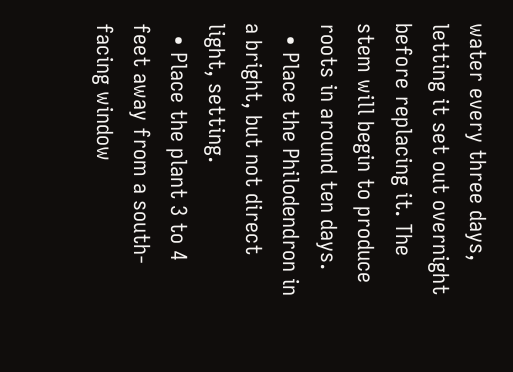water every three days, letting it set out overnight before replacing it. The stem will begin to produce roots in around ten days.
  • Place the Philodendron in a bright, but not direct light, setting.
  • Place the plant 3 to 4 feet away from a south-facing window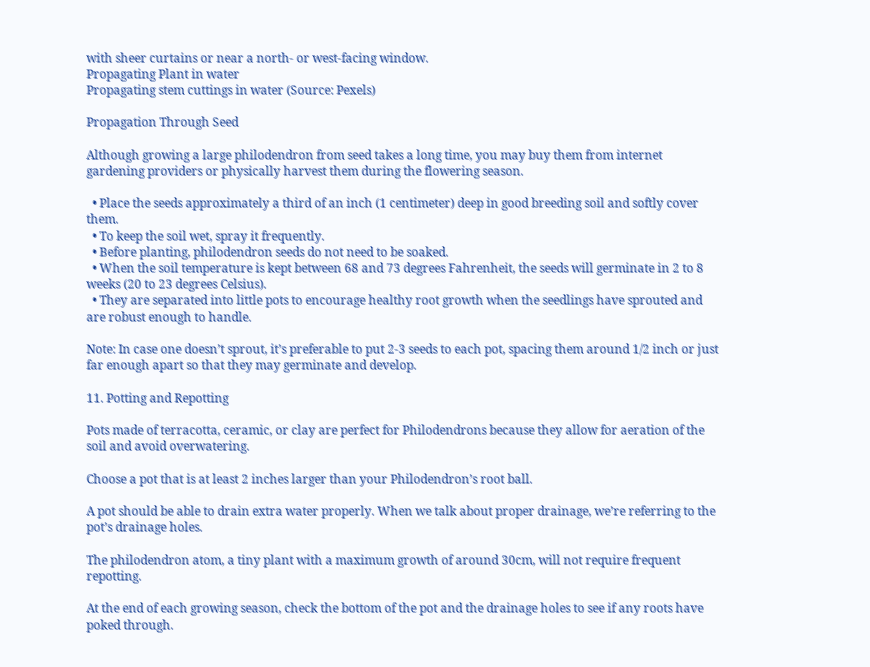with sheer curtains or near a north- or west-facing window.
Propagating Plant in water
Propagating stem cuttings in water (Source: Pexels)

Propagation Through Seed

Although growing a large philodendron from seed takes a long time, you may buy them from internet gardening providers or physically harvest them during the flowering season.

  • Place the seeds approximately a third of an inch (1 centimeter) deep in good breeding soil and softly cover them.
  • To keep the soil wet, spray it frequently.
  • Before planting, philodendron seeds do not need to be soaked.
  • When the soil temperature is kept between 68 and 73 degrees Fahrenheit, the seeds will germinate in 2 to 8 weeks (20 to 23 degrees Celsius).
  • They are separated into little pots to encourage healthy root growth when the seedlings have sprouted and are robust enough to handle.

Note: In case one doesn’t sprout, it’s preferable to put 2-3 seeds to each pot, spacing them around 1/2 inch or just far enough apart so that they may germinate and develop.

11. Potting and Repotting

Pots made of terracotta, ceramic, or clay are perfect for Philodendrons because they allow for aeration of the soil and avoid overwatering.

Choose a pot that is at least 2 inches larger than your Philodendron’s root ball.

A pot should be able to drain extra water properly. When we talk about proper drainage, we’re referring to the pot’s drainage holes.

The philodendron atom, a tiny plant with a maximum growth of around 30cm, will not require frequent repotting.

At the end of each growing season, check the bottom of the pot and the drainage holes to see if any roots have poked through.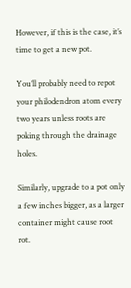However, if this is the case, it’s time to get a new pot.

You’ll probably need to repot your philodendron atom every two years unless roots are poking through the drainage holes.

Similarly, upgrade to a pot only a few inches bigger, as a larger container might cause root rot.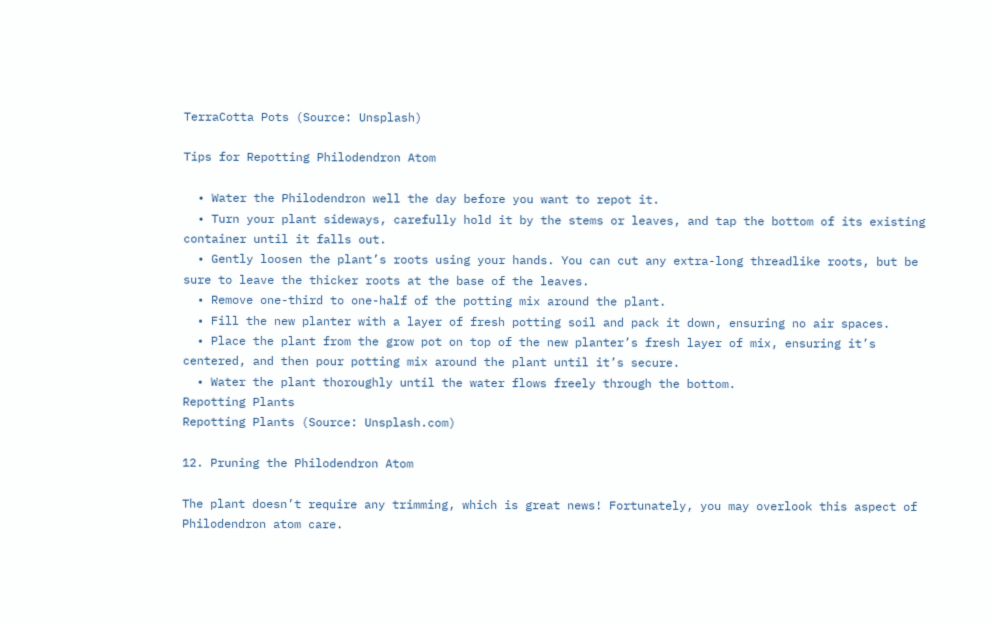TerraCotta Pots (Source: Unsplash)

Tips for Repotting Philodendron Atom

  • Water the Philodendron well the day before you want to repot it.
  • Turn your plant sideways, carefully hold it by the stems or leaves, and tap the bottom of its existing container until it falls out.
  • Gently loosen the plant’s roots using your hands. You can cut any extra-long threadlike roots, but be sure to leave the thicker roots at the base of the leaves.
  • Remove one-third to one-half of the potting mix around the plant.
  • Fill the new planter with a layer of fresh potting soil and pack it down, ensuring no air spaces.
  • Place the plant from the grow pot on top of the new planter’s fresh layer of mix, ensuring it’s centered, and then pour potting mix around the plant until it’s secure.
  • Water the plant thoroughly until the water flows freely through the bottom.
Repotting Plants
Repotting Plants (Source: Unsplash.com)

12. Pruning the Philodendron Atom

The plant doesn’t require any trimming, which is great news! Fortunately, you may overlook this aspect of Philodendron atom care.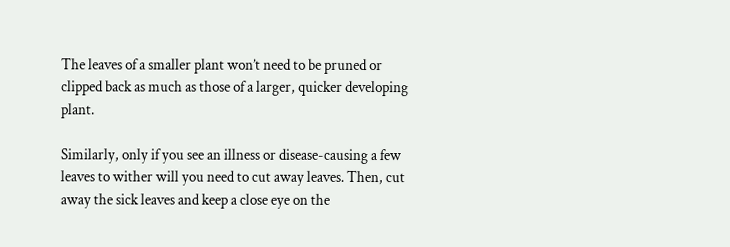The leaves of a smaller plant won’t need to be pruned or clipped back as much as those of a larger, quicker developing plant.

Similarly, only if you see an illness or disease-causing a few leaves to wither will you need to cut away leaves. Then, cut away the sick leaves and keep a close eye on the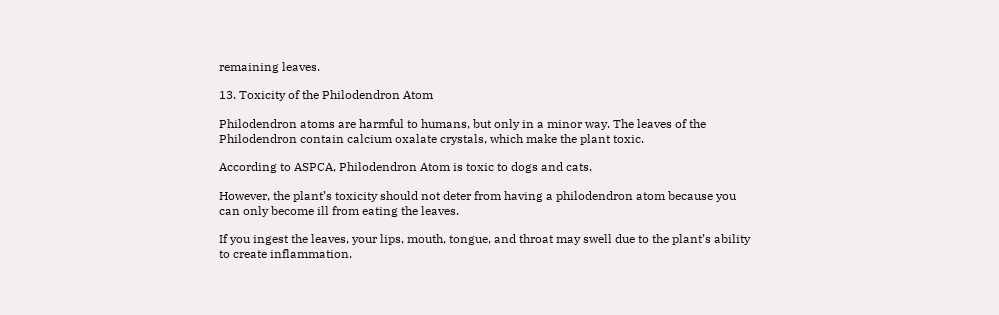remaining leaves.

13. Toxicity of the Philodendron Atom

Philodendron atoms are harmful to humans, but only in a minor way. The leaves of the Philodendron contain calcium oxalate crystals, which make the plant toxic.

According to ASPCA, Philodendron Atom is toxic to dogs and cats.

However, the plant’s toxicity should not deter from having a philodendron atom because you can only become ill from eating the leaves.

If you ingest the leaves, your lips, mouth, tongue, and throat may swell due to the plant’s ability to create inflammation.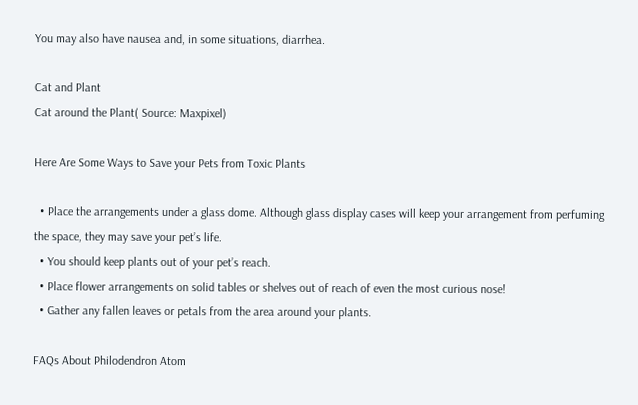You may also have nausea and, in some situations, diarrhea.

Cat and Plant
Cat around the Plant( Source: Maxpixel)

Here Are Some Ways to Save your Pets from Toxic Plants

  • Place the arrangements under a glass dome. Although glass display cases will keep your arrangement from perfuming the space, they may save your pet’s life.
  • You should keep plants out of your pet’s reach.
  • Place flower arrangements on solid tables or shelves out of reach of even the most curious nose!
  • Gather any fallen leaves or petals from the area around your plants.

FAQs About Philodendron Atom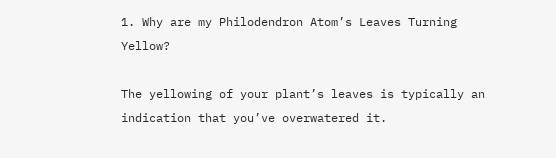1. Why are my Philodendron Atom’s Leaves Turning Yellow?

The yellowing of your plant’s leaves is typically an indication that you’ve overwatered it.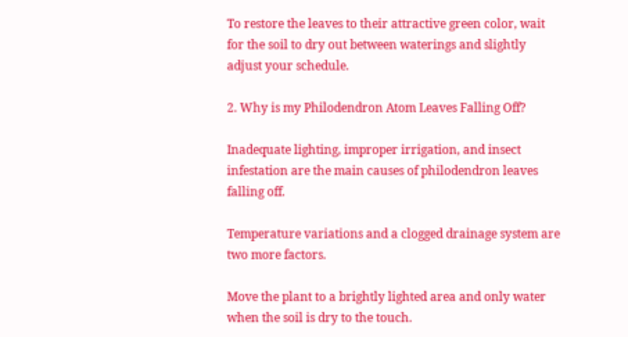To restore the leaves to their attractive green color, wait for the soil to dry out between waterings and slightly adjust your schedule.

2. Why is my Philodendron Atom Leaves Falling Off?

Inadequate lighting, improper irrigation, and insect infestation are the main causes of philodendron leaves falling off.

Temperature variations and a clogged drainage system are two more factors.

Move the plant to a brightly lighted area and only water when the soil is dry to the touch.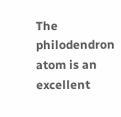The philodendron atom is an excellent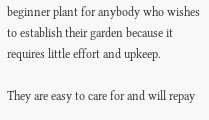beginner plant for anybody who wishes to establish their garden because it requires little effort and upkeep.

They are easy to care for and will repay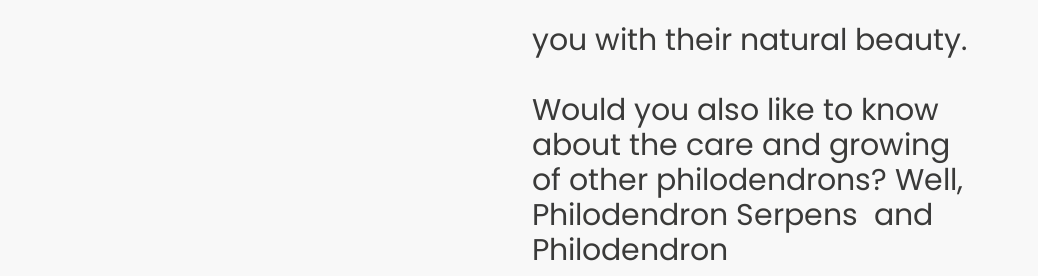you with their natural beauty.

Would you also like to know about the care and growing of other philodendrons? Well, Philodendron Serpens  and Philodendron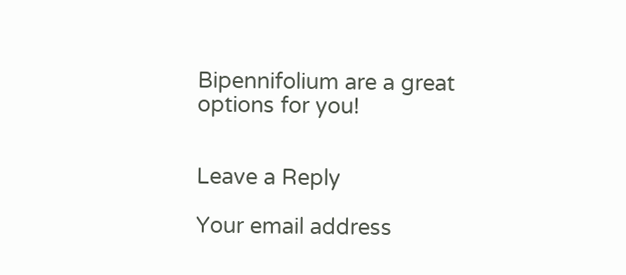Bipennifolium are a great options for you!


Leave a Reply

Your email address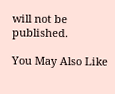will not be published.

You May Also Like